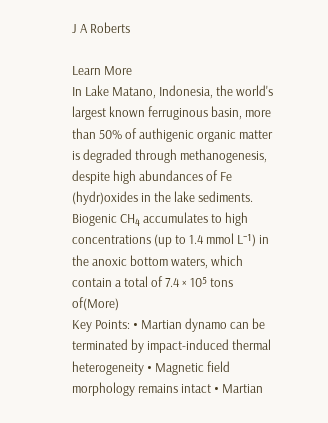J A Roberts

Learn More
In Lake Matano, Indonesia, the world's largest known ferruginous basin, more than 50% of authigenic organic matter is degraded through methanogenesis, despite high abundances of Fe (hydr)oxides in the lake sediments. Biogenic CH₄ accumulates to high concentrations (up to 1.4 mmol L⁻¹) in the anoxic bottom waters, which contain a total of 7.4 × 10⁵ tons of(More)
Key Points: • Martian dynamo can be terminated by impact-induced thermal heterogeneity • Magnetic field morphology remains intact • Martian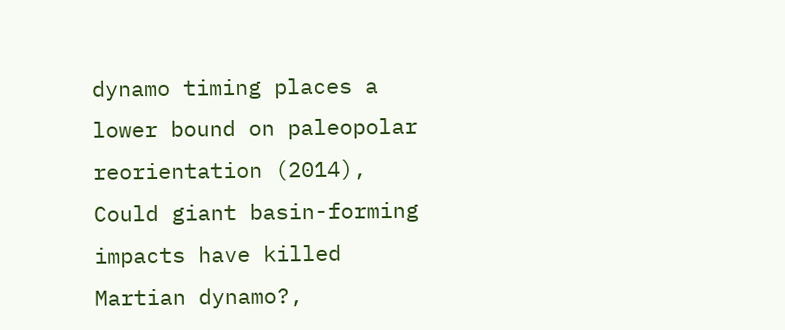dynamo timing places a lower bound on paleopolar reorientation (2014), Could giant basin-forming impacts have killed Martian dynamo?,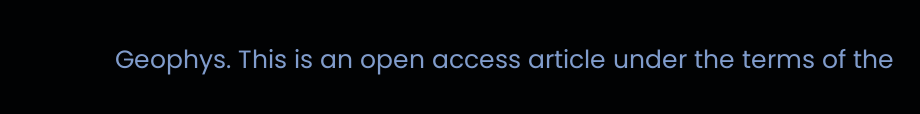Geophys. This is an open access article under the terms of the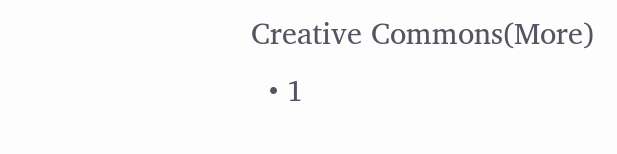Creative Commons(More)
  • 1